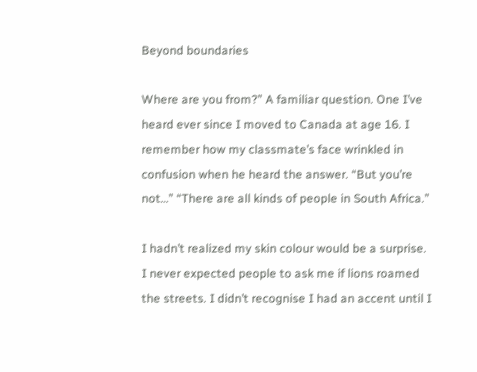Beyond boundaries

Where are you from?” A familiar question. One I’ve heard ever since I moved to Canada at age 16. I remember how my classmate’s face wrinkled in confusion when he heard the answer. “But you’re not…” “There are all kinds of people in South Africa.”

I hadn’t realized my skin colour would be a surprise. I never expected people to ask me if lions roamed the streets. I didn’t recognise I had an accent until I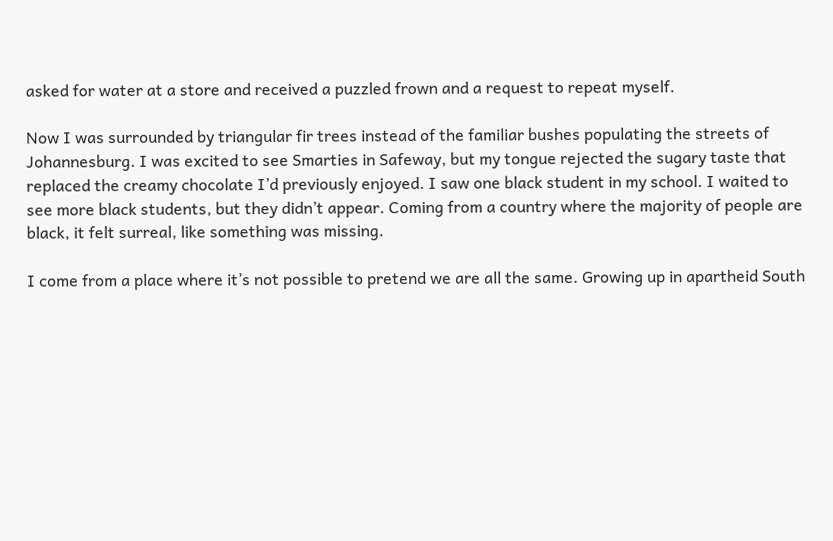asked for water at a store and received a puzzled frown and a request to repeat myself.

Now I was surrounded by triangular fir trees instead of the familiar bushes populating the streets of Johannesburg. I was excited to see Smarties in Safeway, but my tongue rejected the sugary taste that replaced the creamy chocolate I’d previously enjoyed. I saw one black student in my school. I waited to see more black students, but they didn’t appear. Coming from a country where the majority of people are black, it felt surreal, like something was missing.

I come from a place where it’s not possible to pretend we are all the same. Growing up in apartheid South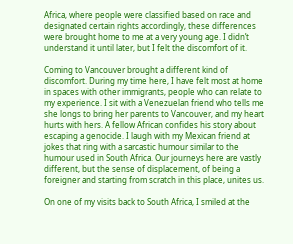Africa, where people were classified based on race and designated certain rights accordingly, these differences were brought home to me at a very young age. I didn’t understand it until later, but I felt the discomfort of it.

Coming to Vancouver brought a different kind of discomfort. During my time here, I have felt most at home in spaces with other immigrants, people who can relate to my experience. I sit with a Venezuelan friend who tells me she longs to bring her parents to Vancouver, and my heart hurts with hers. A fellow African confides his story about escaping a genocide. I laugh with my Mexican friend at jokes that ring with a sarcastic humour similar to the humour used in South Africa. Our journeys here are vastly different, but the sense of displacement, of being a foreigner and starting from scratch in this place, unites us.

On one of my visits back to South Africa, I smiled at the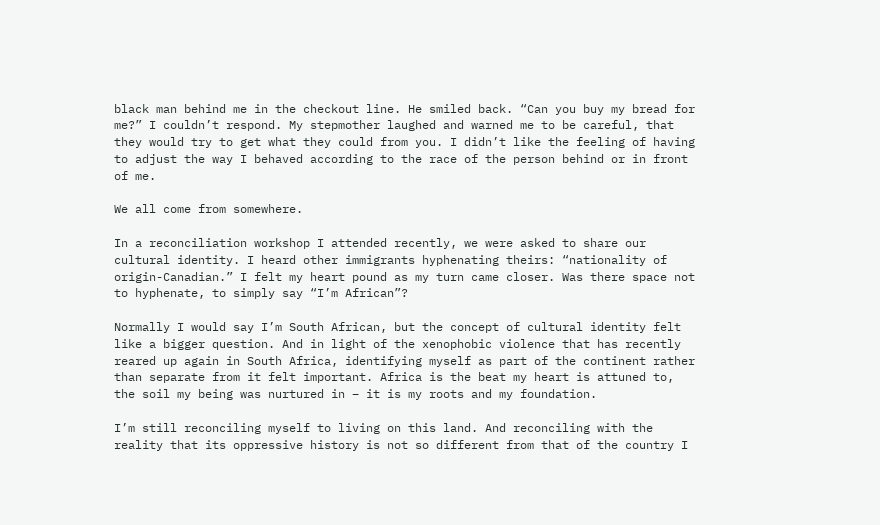black man behind me in the checkout line. He smiled back. “Can you buy my bread for me?” I couldn’t respond. My stepmother laughed and warned me to be careful, that they would try to get what they could from you. I didn’t like the feeling of having to adjust the way I behaved according to the race of the person behind or in front of me.

We all come from somewhere.

In a reconciliation workshop I attended recently, we were asked to share our cultural identity. I heard other immigrants hyphenating theirs: “nationality of origin-Canadian.” I felt my heart pound as my turn came closer. Was there space not to hyphenate, to simply say “I’m African”?

Normally I would say I’m South African, but the concept of cultural identity felt like a bigger question. And in light of the xenophobic violence that has recently reared up again in South Africa, identifying myself as part of the continent rather than separate from it felt important. Africa is the beat my heart is attuned to, the soil my being was nurtured in – it is my roots and my foundation.

I’m still reconciling myself to living on this land. And reconciling with the reality that its oppressive history is not so different from that of the country I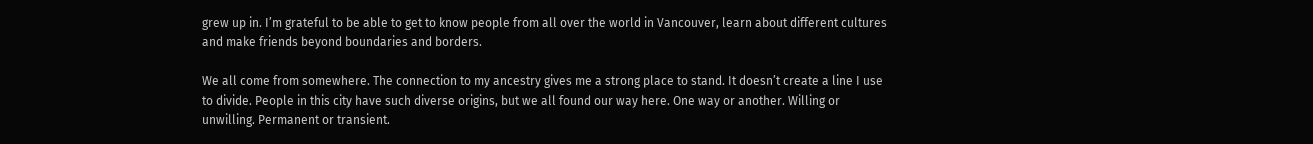grew up in. I’m grateful to be able to get to know people from all over the world in Vancouver, learn about different cultures and make friends beyond boundaries and borders.

We all come from somewhere. The connection to my ancestry gives me a strong place to stand. It doesn’t create a line I use to divide. People in this city have such diverse origins, but we all found our way here. One way or another. Willing or unwilling. Permanent or transient.